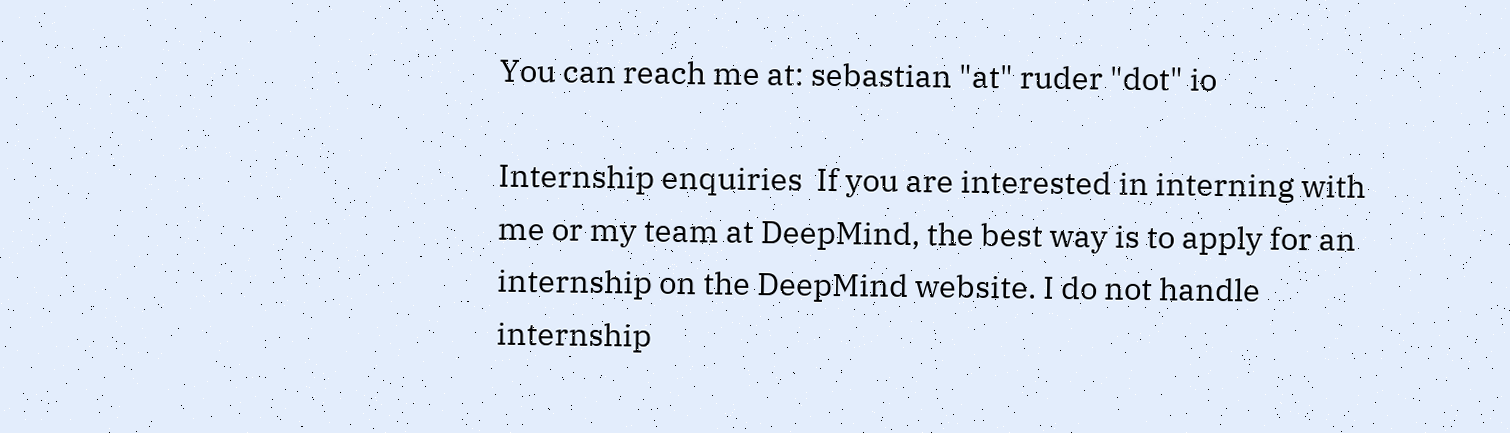You can reach me at: sebastian "at" ruder "dot" io

Internship enquiries  If you are interested in interning with me or my team at DeepMind, the best way is to apply for an internship on the DeepMind website. I do not handle internship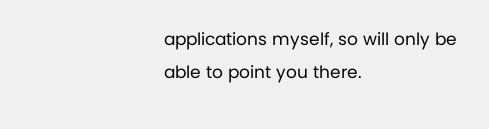applications myself, so will only be able to point you there.